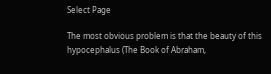Select Page

The most obvious problem is that the beauty of this hypocephalus (The Book of Abraham,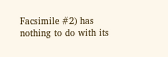Facsimile #2) has nothing to do with its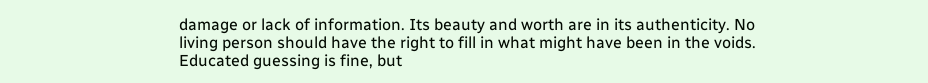damage or lack of information. Its beauty and worth are in its authenticity. No living person should have the right to fill in what might have been in the voids. Educated guessing is fine, but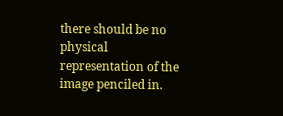there should be no physical representation of the image penciled in.